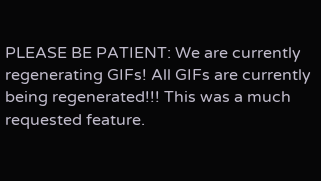PLEASE BE PATIENT: We are currently regenerating GIFs! All GIFs are currently being regenerated!!! This was a much requested feature.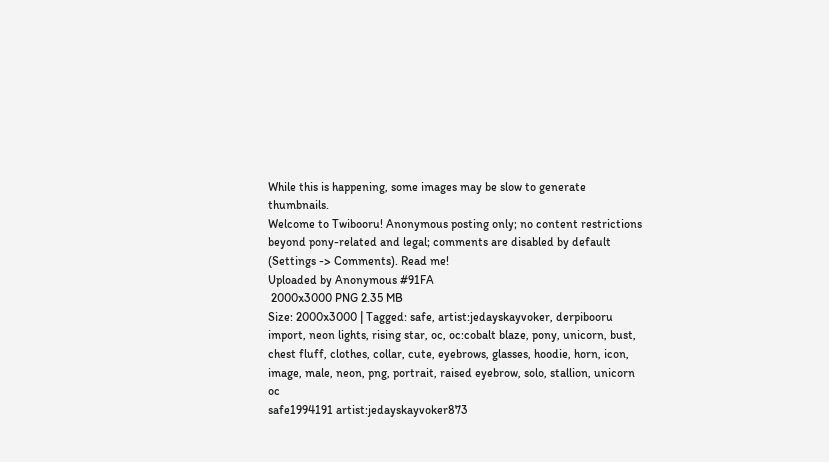While this is happening, some images may be slow to generate thumbnails.
Welcome to Twibooru! Anonymous posting only; no content restrictions beyond pony-related and legal; comments are disabled by default (Settings -> Comments). Read me!
Uploaded by Anonymous #91FA
 2000x3000 PNG 2.35 MB
Size: 2000x3000 | Tagged: safe, artist:jedayskayvoker, derpibooru import, neon lights, rising star, oc, oc:cobalt blaze, pony, unicorn, bust, chest fluff, clothes, collar, cute, eyebrows, glasses, hoodie, horn, icon, image, male, neon, png, portrait, raised eyebrow, solo, stallion, unicorn oc
safe1994191 artist:jedayskayvoker873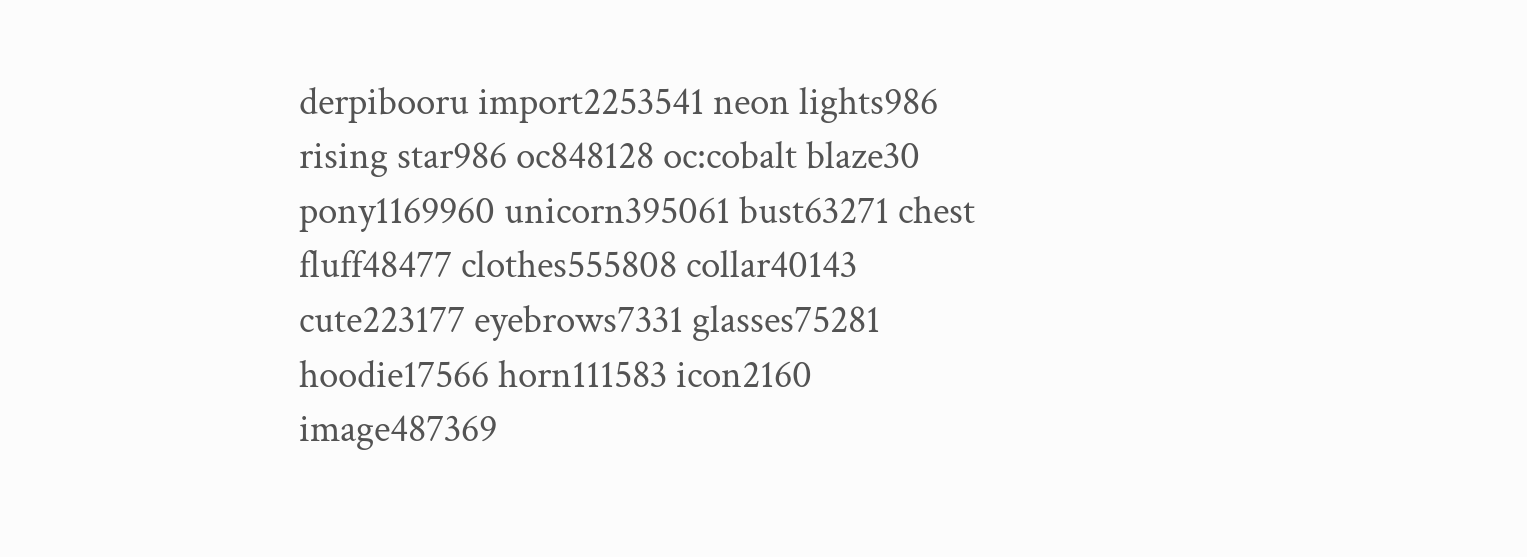derpibooru import2253541 neon lights986 rising star986 oc848128 oc:cobalt blaze30 pony1169960 unicorn395061 bust63271 chest fluff48477 clothes555808 collar40143 cute223177 eyebrows7331 glasses75281 hoodie17566 horn111583 icon2160 image487369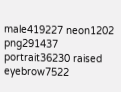male419227 neon1202 png291437 portrait36230 raised eyebrow7522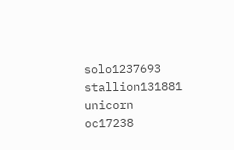solo1237693 stallion131881 unicorn oc17238